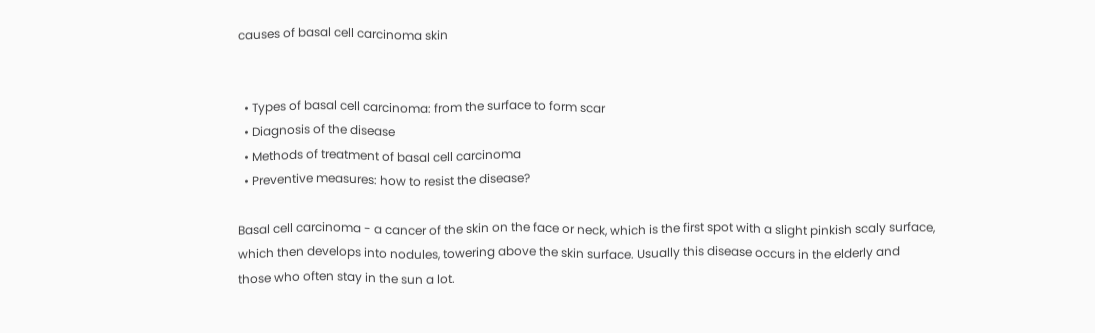causes of basal cell carcinoma skin


  • Types of basal cell carcinoma: from the surface to form scar
  • Diagnosis of the disease
  • Methods of treatment of basal cell carcinoma
  • Preventive measures: how to resist the disease?

Basal cell carcinoma - a cancer of the skin on the face or neck, which is the first spot with a slight pinkish scaly surface, which then develops into nodules, towering above the skin surface. Usually this disease occurs in the elderly and those who often stay in the sun a lot.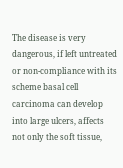The disease is very dangerous, if left untreated or non-compliance with its scheme basal cell carcinoma can develop into large ulcers, affects not only the soft tissue,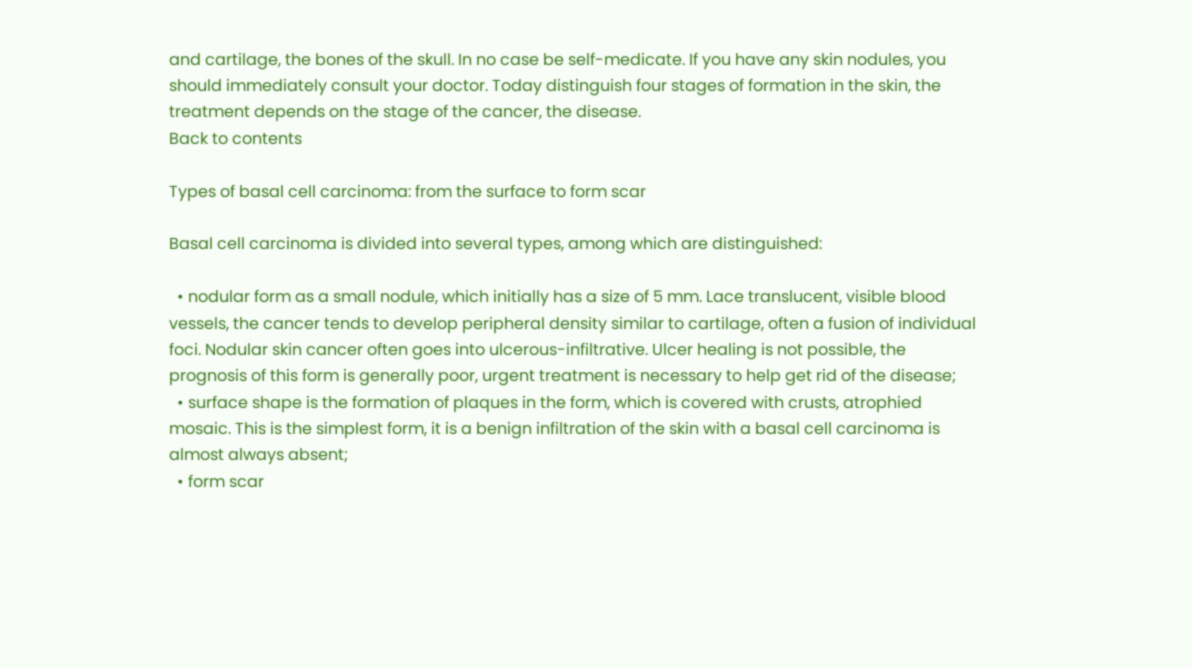and cartilage, the bones of the skull. In no case be self-medicate. If you have any skin nodules, you should immediately consult your doctor. Today distinguish four stages of formation in the skin, the treatment depends on the stage of the cancer, the disease.
Back to contents

Types of basal cell carcinoma: from the surface to form scar

Basal cell carcinoma is divided into several types, among which are distinguished:

  • nodular form as a small nodule, which initially has a size of 5 mm. Lace translucent, visible blood vessels, the cancer tends to develop peripheral density similar to cartilage, often a fusion of individual foci. Nodular skin cancer often goes into ulcerous-infiltrative. Ulcer healing is not possible, the prognosis of this form is generally poor, urgent treatment is necessary to help get rid of the disease;
  • surface shape is the formation of plaques in the form, which is covered with crusts, atrophied mosaic. This is the simplest form, it is a benign infiltration of the skin with a basal cell carcinoma is almost always absent;
  • form scar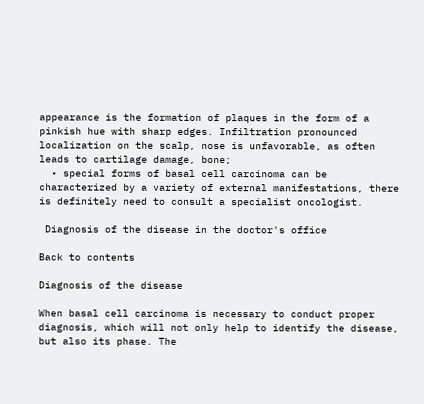appearance is the formation of plaques in the form of a pinkish hue with sharp edges. Infiltration pronounced localization on the scalp, nose is unfavorable, as often leads to cartilage damage, bone;
  • special forms of basal cell carcinoma can be characterized by a variety of external manifestations, there is definitely need to consult a specialist oncologist.

 Diagnosis of the disease in the doctor's office

Back to contents

Diagnosis of the disease

When basal cell carcinoma is necessary to conduct proper diagnosis, which will not only help to identify the disease, but also its phase. The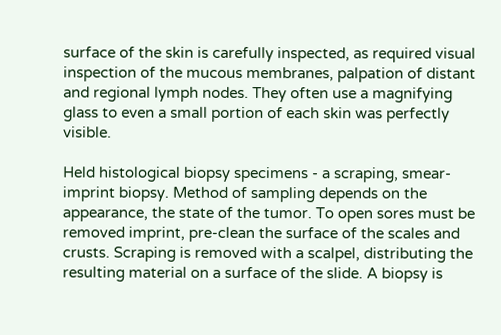surface of the skin is carefully inspected, as required visual inspection of the mucous membranes, palpation of distant and regional lymph nodes. They often use a magnifying glass to even a small portion of each skin was perfectly visible.

Held histological biopsy specimens - a scraping, smear-imprint biopsy. Method of sampling depends on the appearance, the state of the tumor. To open sores must be removed imprint, pre-clean the surface of the scales and crusts. Scraping is removed with a scalpel, distributing the resulting material on a surface of the slide. A biopsy is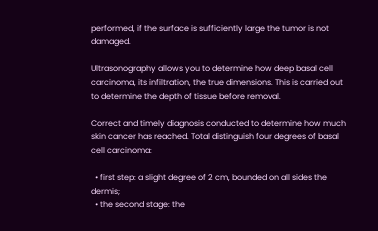performed, if the surface is sufficiently large the tumor is not damaged.

Ultrasonography allows you to determine how deep basal cell carcinoma, its infiltration, the true dimensions. This is carried out to determine the depth of tissue before removal.

Correct and timely diagnosis conducted to determine how much skin cancer has reached. Total distinguish four degrees of basal cell carcinoma:

  • first step: a slight degree of 2 cm, bounded on all sides the dermis;
  • the second stage: the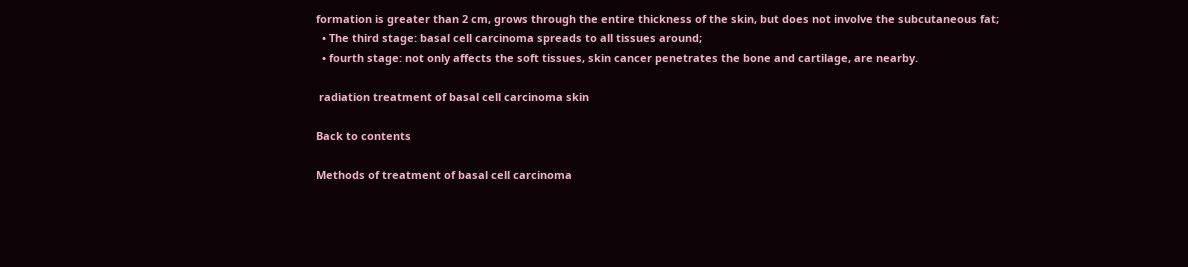formation is greater than 2 cm, grows through the entire thickness of the skin, but does not involve the subcutaneous fat;
  • The third stage: basal cell carcinoma spreads to all tissues around;
  • fourth stage: not only affects the soft tissues, skin cancer penetrates the bone and cartilage, are nearby.

 radiation treatment of basal cell carcinoma skin

Back to contents

Methods of treatment of basal cell carcinoma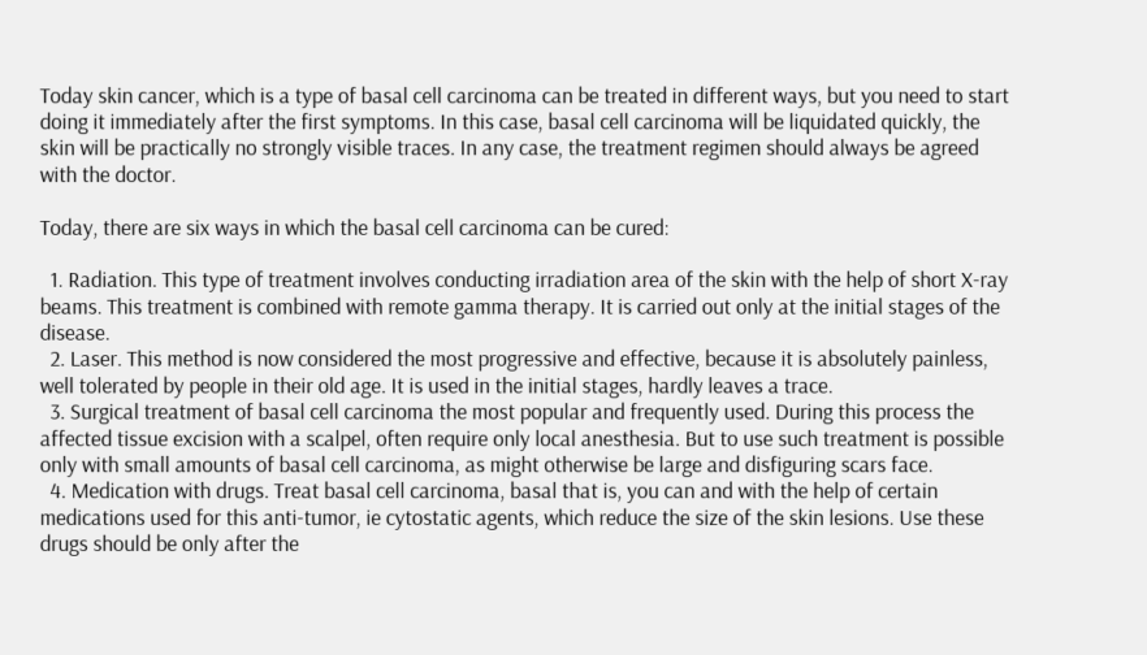Today skin cancer, which is a type of basal cell carcinoma can be treated in different ways, but you need to start doing it immediately after the first symptoms. In this case, basal cell carcinoma will be liquidated quickly, the skin will be practically no strongly visible traces. In any case, the treatment regimen should always be agreed with the doctor.

Today, there are six ways in which the basal cell carcinoma can be cured:

  1. Radiation. This type of treatment involves conducting irradiation area of the skin with the help of short X-ray beams. This treatment is combined with remote gamma therapy. It is carried out only at the initial stages of the disease.
  2. Laser. This method is now considered the most progressive and effective, because it is absolutely painless, well tolerated by people in their old age. It is used in the initial stages, hardly leaves a trace.
  3. Surgical treatment of basal cell carcinoma the most popular and frequently used. During this process the affected tissue excision with a scalpel, often require only local anesthesia. But to use such treatment is possible only with small amounts of basal cell carcinoma, as might otherwise be large and disfiguring scars face.
  4. Medication with drugs. Treat basal cell carcinoma, basal that is, you can and with the help of certain medications used for this anti-tumor, ie cytostatic agents, which reduce the size of the skin lesions. Use these drugs should be only after the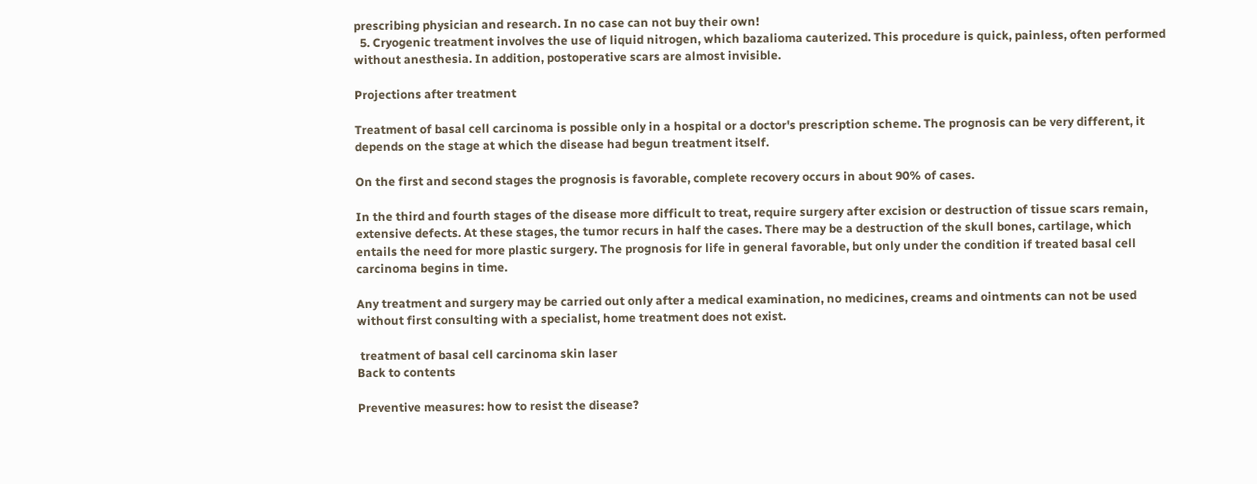prescribing physician and research. In no case can not buy their own!
  5. Cryogenic treatment involves the use of liquid nitrogen, which bazalioma cauterized. This procedure is quick, painless, often performed without anesthesia. In addition, postoperative scars are almost invisible.

Projections after treatment

Treatment of basal cell carcinoma is possible only in a hospital or a doctor's prescription scheme. The prognosis can be very different, it depends on the stage at which the disease had begun treatment itself.

On the first and second stages the prognosis is favorable, complete recovery occurs in about 90% of cases.

In the third and fourth stages of the disease more difficult to treat, require surgery after excision or destruction of tissue scars remain, extensive defects. At these stages, the tumor recurs in half the cases. There may be a destruction of the skull bones, cartilage, which entails the need for more plastic surgery. The prognosis for life in general favorable, but only under the condition if treated basal cell carcinoma begins in time.

Any treatment and surgery may be carried out only after a medical examination, no medicines, creams and ointments can not be used without first consulting with a specialist, home treatment does not exist.

 treatment of basal cell carcinoma skin laser
Back to contents

Preventive measures: how to resist the disease?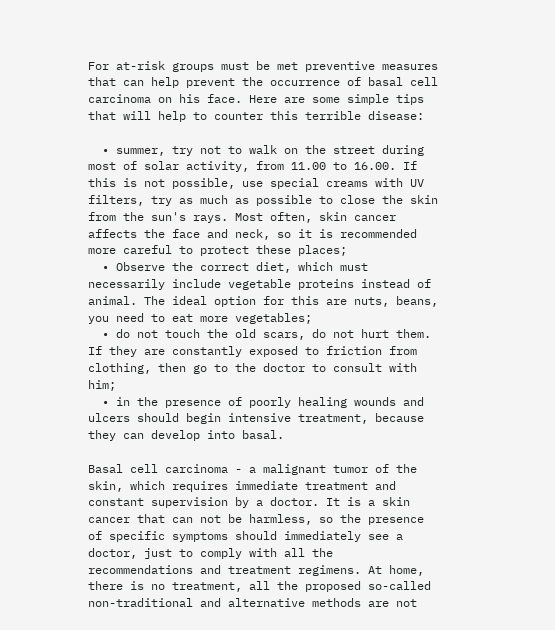For at-risk groups must be met preventive measures that can help prevent the occurrence of basal cell carcinoma on his face. Here are some simple tips that will help to counter this terrible disease:

  • summer, try not to walk on the street during most of solar activity, from 11.00 to 16.00. If this is not possible, use special creams with UV filters, try as much as possible to close the skin from the sun's rays. Most often, skin cancer affects the face and neck, so it is recommended more careful to protect these places;
  • Observe the correct diet, which must necessarily include vegetable proteins instead of animal. The ideal option for this are nuts, beans, you need to eat more vegetables;
  • do not touch the old scars, do not hurt them. If they are constantly exposed to friction from clothing, then go to the doctor to consult with him;
  • in the presence of poorly healing wounds and ulcers should begin intensive treatment, because they can develop into basal.

Basal cell carcinoma - a malignant tumor of the skin, which requires immediate treatment and constant supervision by a doctor. It is a skin cancer that can not be harmless, so the presence of specific symptoms should immediately see a doctor, just to comply with all the recommendations and treatment regimens. At home, there is no treatment, all the proposed so-called non-traditional and alternative methods are not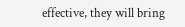effective, they will bring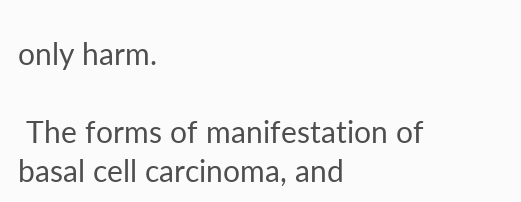only harm.

 The forms of manifestation of basal cell carcinoma, and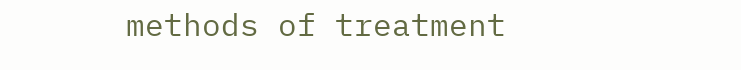methods of treatment